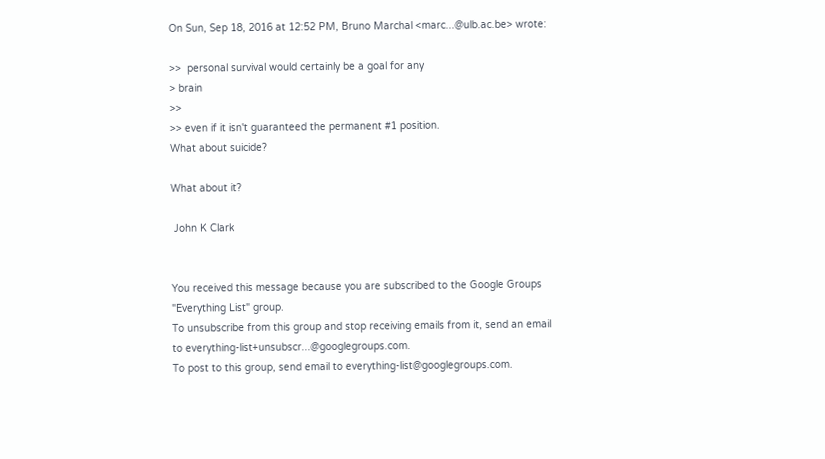On Sun, Sep 18, 2016 at 12:52 PM, Bruno Marchal <marc...@ulb.ac.be> wrote:

>>  personal survival would certainly be a goal for any
> brain
>>
>> even if it isn't guaranteed the permanent #1 position.
What about suicide?

What about it?

 John K Clark


You received this message because you are subscribed to the Google Groups
"Everything List" group.
To unsubscribe from this group and stop receiving emails from it, send an email
to everything-list+unsubscr...@googlegroups.com.
To post to this group, send email to everything-list@googlegroups.com.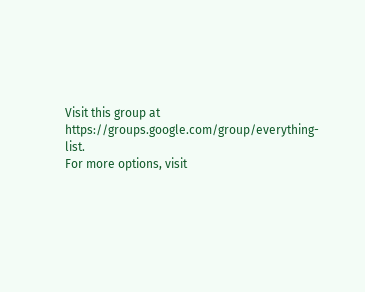Visit this group at https://groups.google.com/group/everything-list.
For more options, visit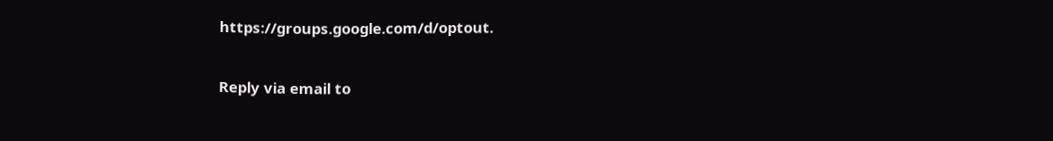https://groups.google.com/d/optout.

Reply via email to